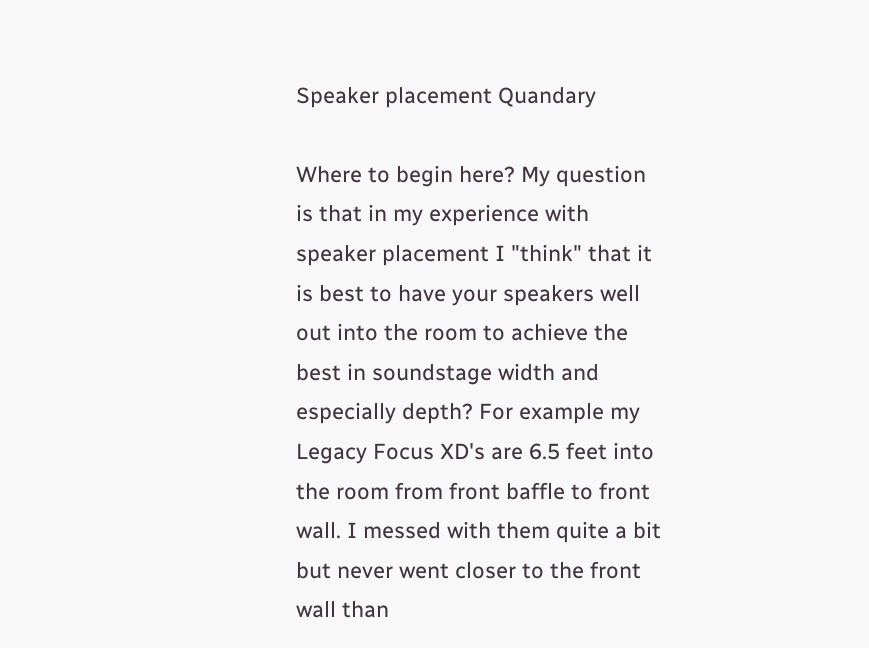Speaker placement Quandary

Where to begin here? My question is that in my experience with speaker placement I "think" that it is best to have your speakers well out into the room to achieve the best in soundstage width and especially depth? For example my Legacy Focus XD's are 6.5 feet into the room from front baffle to front wall. I messed with them quite a bit but never went closer to the front wall than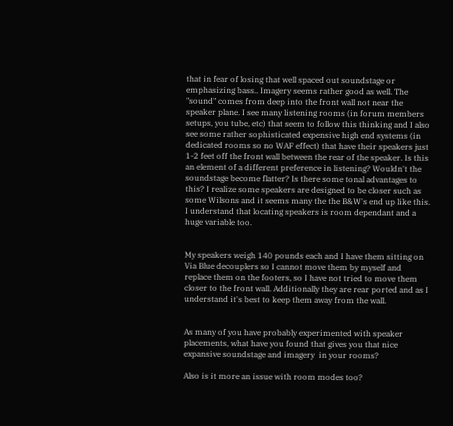that in fear of losing that well spaced out soundstage or emphasizing bass.. Imagery seems rather good as well. The "sound" comes from deep into the front wall not near the speaker plane. I see many listening rooms (in forum members setups, you tube, etc) that seem to follow this thinking and I also see some rather sophisticated expensive high end systems (in dedicated rooms so no WAF effect) that have their speakers just 1-2 feet off the front wall between the rear of the speaker. Is this an element of a different preference in listening? Wouldn't the soundstage become flatter? Is there some tonal advantages to this? I realize some speakers are designed to be closer such as some Wilsons and it seems many the the B&W's end up like this.  I understand that locating speakers is room dependant and a huge variable too.


My speakers weigh 140 pounds each and I have them sitting on Via Blue decouplers so I cannot move them by myself and replace them on the footers, so I have not tried to move them closer to the front wall. Additionally they are rear ported and as I understand it's best to keep them away from the wall.


As many of you have probably experimented with speaker placements, what have you found that gives you that nice expansive soundstage and imagery  in your rooms?

Also is it more an issue with room modes too?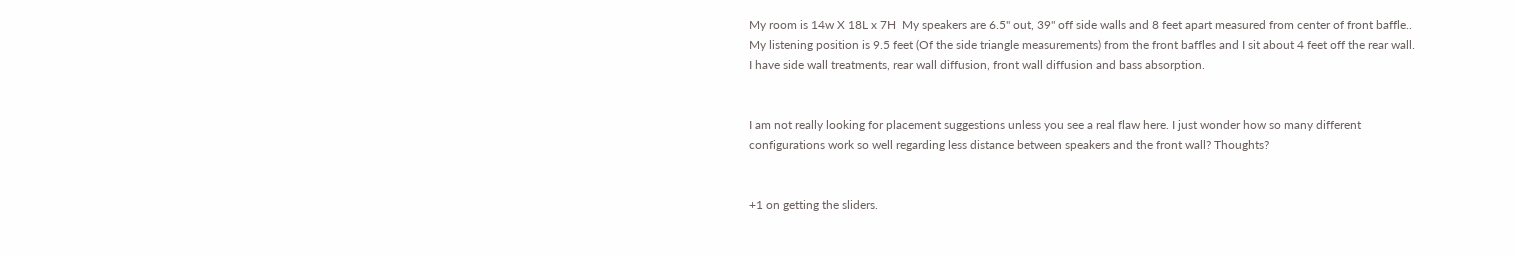My room is 14w X 18L x 7H  My speakers are 6.5" out, 39" off side walls and 8 feet apart measured from center of front baffle.. My listening position is 9.5 feet (Of the side triangle measurements) from the front baffles and I sit about 4 feet off the rear wall. I have side wall treatments, rear wall diffusion, front wall diffusion and bass absorption.


I am not really looking for placement suggestions unless you see a real flaw here. I just wonder how so many different configurations work so well regarding less distance between speakers and the front wall? Thoughts?


+1 on getting the sliders.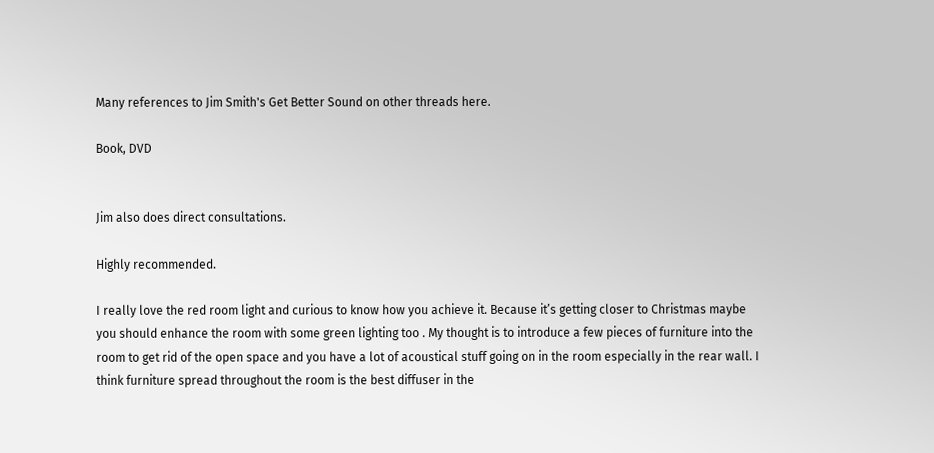Many references to Jim Smith's Get Better Sound on other threads here.

Book, DVD


Jim also does direct consultations.

Highly recommended.

I really love the red room light and curious to know how you achieve it. Because it’s getting closer to Christmas maybe you should enhance the room with some green lighting too . My thought is to introduce a few pieces of furniture into the room to get rid of the open space and you have a lot of acoustical stuff going on in the room especially in the rear wall. I think furniture spread throughout the room is the best diffuser in the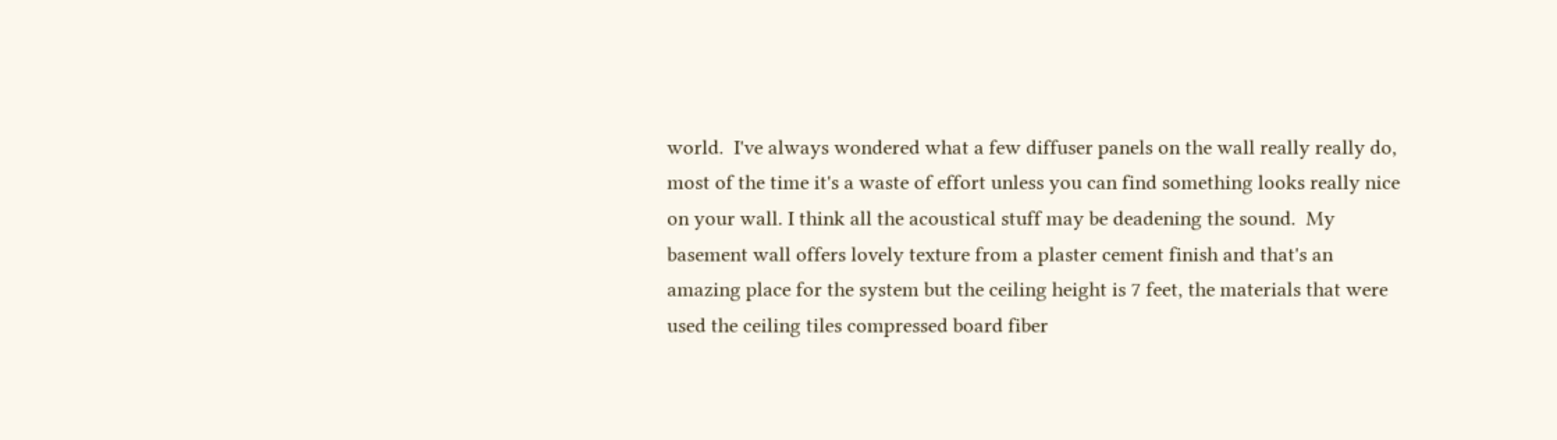world.  I've always wondered what a few diffuser panels on the wall really really do, most of the time it's a waste of effort unless you can find something looks really nice on your wall. I think all the acoustical stuff may be deadening the sound.  My basement wall offers lovely texture from a plaster cement finish and that's an amazing place for the system but the ceiling height is 7 feet, the materials that were used the ceiling tiles compressed board fiber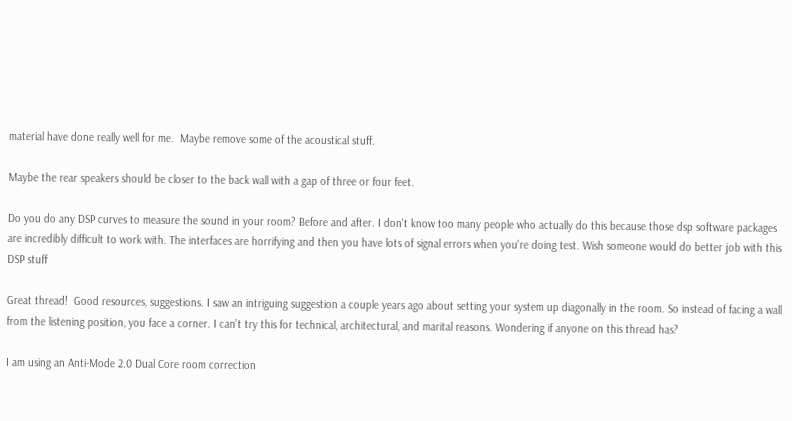material have done really well for me.  Maybe remove some of the acoustical stuff.

Maybe the rear speakers should be closer to the back wall with a gap of three or four feet.

Do you do any DSP curves to measure the sound in your room? Before and after. I don't know too many people who actually do this because those dsp software packages are incredibly difficult to work with. The interfaces are horrifying and then you have lots of signal errors when you're doing test. Wish someone would do better job with this DSP stuff

Great thread!  Good resources, suggestions. I saw an intriguing suggestion a couple years ago about setting your system up diagonally in the room. So instead of facing a wall from the listening position, you face a corner. I can’t try this for technical, architectural, and marital reasons. Wondering if anyone on this thread has?

I am using an Anti-Mode 2.0 Dual Core room correction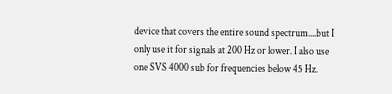device that covers the entire sound spectrum....but I only use it for signals at 200 Hz or lower. I also use one SVS 4000 sub for frequencies below 45 Hz.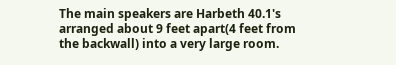The main speakers are Harbeth 40.1's arranged about 9 feet apart(4 feet from the backwall) into a very large room.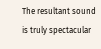The resultant sound is truly spectacular